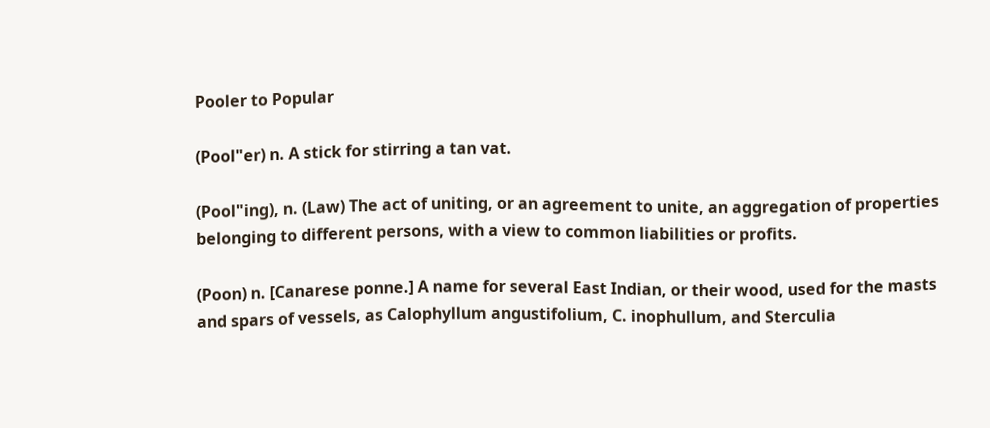Pooler to Popular

(Pool"er) n. A stick for stirring a tan vat.

(Pool"ing), n. (Law) The act of uniting, or an agreement to unite, an aggregation of properties belonging to different persons, with a view to common liabilities or profits.

(Poon) n. [Canarese ponne.] A name for several East Indian, or their wood, used for the masts and spars of vessels, as Calophyllum angustifolium, C. inophullum, and Sterculia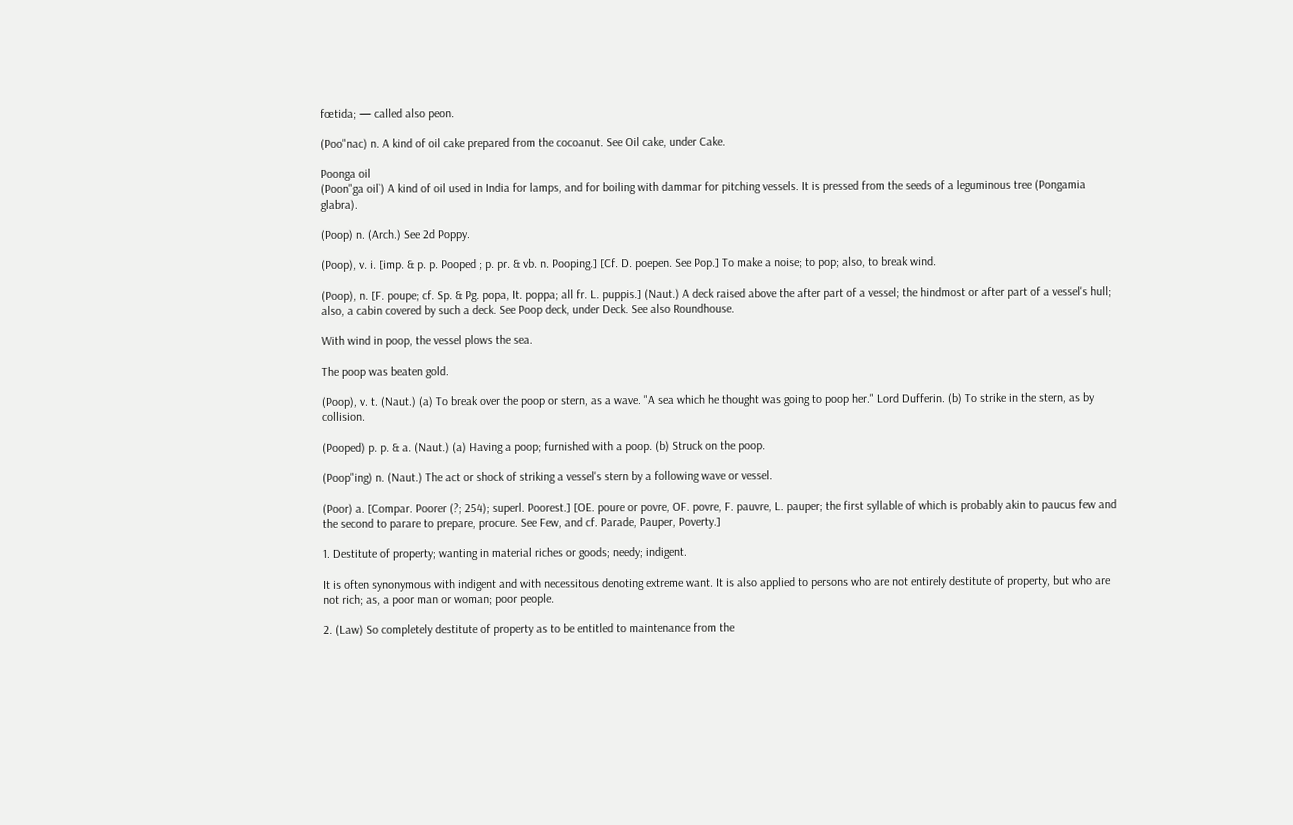fœtida; — called also peon.

(Poo"nac) n. A kind of oil cake prepared from the cocoanut. See Oil cake, under Cake.

Poonga oil
(Poon"ga oil`) A kind of oil used in India for lamps, and for boiling with dammar for pitching vessels. It is pressed from the seeds of a leguminous tree (Pongamia glabra).

(Poop) n. (Arch.) See 2d Poppy.

(Poop), v. i. [imp. & p. p. Pooped ; p. pr. & vb. n. Pooping.] [Cf. D. poepen. See Pop.] To make a noise; to pop; also, to break wind.

(Poop), n. [F. poupe; cf. Sp. & Pg. popa, It. poppa; all fr. L. puppis.] (Naut.) A deck raised above the after part of a vessel; the hindmost or after part of a vessel's hull; also, a cabin covered by such a deck. See Poop deck, under Deck. See also Roundhouse.

With wind in poop, the vessel plows the sea.

The poop was beaten gold.

(Poop), v. t. (Naut.) (a) To break over the poop or stern, as a wave. "A sea which he thought was going to poop her." Lord Dufferin. (b) To strike in the stern, as by collision.

(Pooped) p. p. & a. (Naut.) (a) Having a poop; furnished with a poop. (b) Struck on the poop.

(Poop"ing) n. (Naut.) The act or shock of striking a vessel's stern by a following wave or vessel.

(Poor) a. [Compar. Poorer (?; 254); superl. Poorest.] [OE. poure or povre, OF. povre, F. pauvre, L. pauper; the first syllable of which is probably akin to paucus few and the second to parare to prepare, procure. See Few, and cf. Parade, Pauper, Poverty.]

1. Destitute of property; wanting in material riches or goods; needy; indigent.

It is often synonymous with indigent and with necessitous denoting extreme want. It is also applied to persons who are not entirely destitute of property, but who are not rich; as, a poor man or woman; poor people.

2. (Law) So completely destitute of property as to be entitled to maintenance from the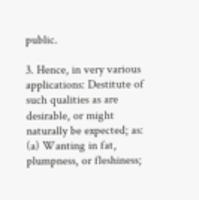public.

3. Hence, in very various applications: Destitute of such qualities as are desirable, or might naturally be expected; as: (a) Wanting in fat, plumpness, or fleshiness;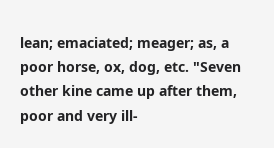lean; emaciated; meager; as, a poor horse, ox, dog, etc. "Seven other kine came up after them, poor and very ill-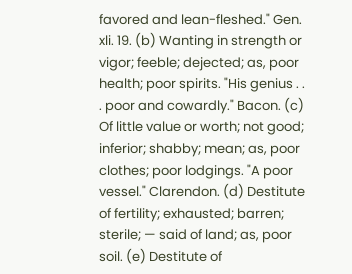favored and lean-fleshed." Gen. xli. 19. (b) Wanting in strength or vigor; feeble; dejected; as, poor health; poor spirits. "His genius . . . poor and cowardly." Bacon. (c) Of little value or worth; not good; inferior; shabby; mean; as, poor clothes; poor lodgings. "A poor vessel." Clarendon. (d) Destitute of fertility; exhausted; barren; sterile; — said of land; as, poor soil. (e) Destitute of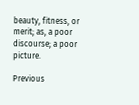beauty, fitness, or merit; as, a poor discourse; a poor picture.

Previous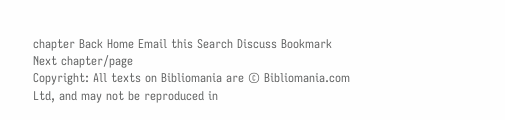chapter Back Home Email this Search Discuss Bookmark Next chapter/page
Copyright: All texts on Bibliomania are © Bibliomania.com Ltd, and may not be reproduced in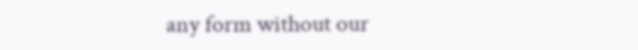any form without our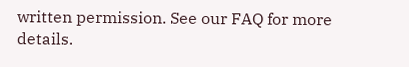written permission. See our FAQ for more details.